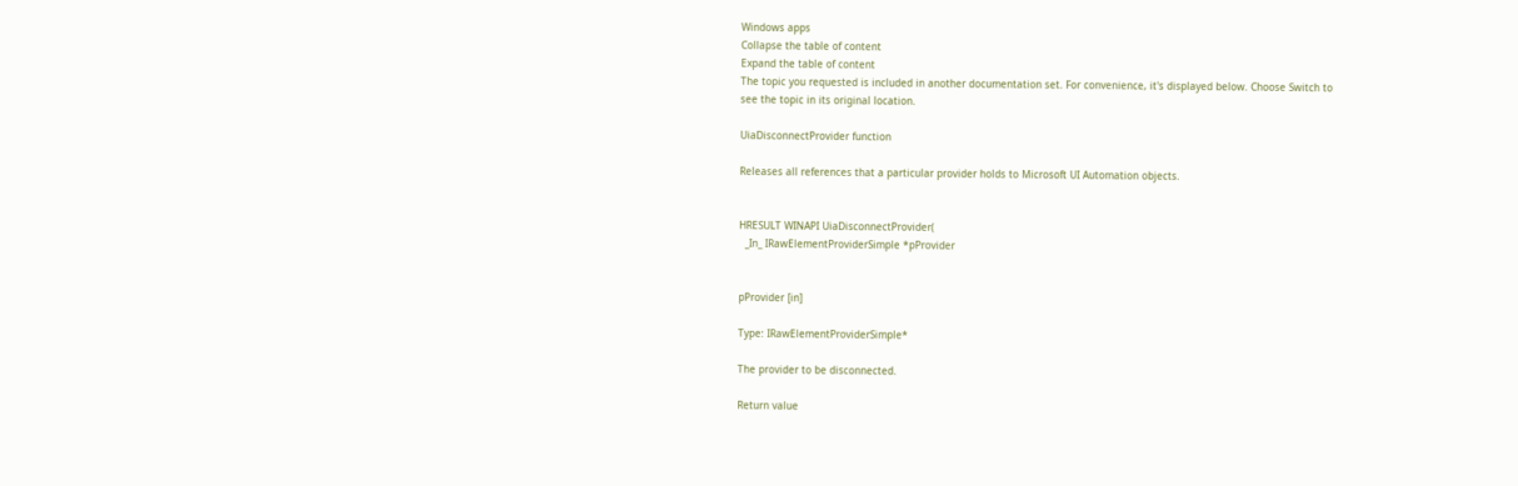Windows apps
Collapse the table of content
Expand the table of content
The topic you requested is included in another documentation set. For convenience, it's displayed below. Choose Switch to see the topic in its original location.

UiaDisconnectProvider function

Releases all references that a particular provider holds to Microsoft UI Automation objects.


HRESULT WINAPI UiaDisconnectProvider(
  _In_ IRawElementProviderSimple *pProvider


pProvider [in]

Type: IRawElementProviderSimple*

The provider to be disconnected.

Return value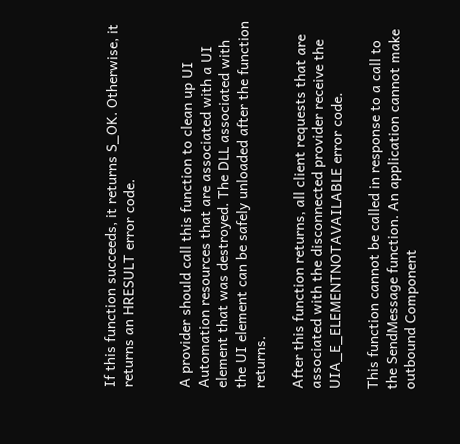If this function succeeds, it returns S_OK. Otherwise, it returns an HRESULT error code.


A provider should call this function to clean up UI Automation resources that are associated with a UI element that was destroyed. The DLL associated with the UI element can be safely unloaded after the function returns.

After this function returns, all client requests that are associated with the disconnected provider receive the UIA_E_ELEMENTNOTAVAILABLE error code.

This function cannot be called in response to a call to the SendMessage function. An application cannot make outbound Component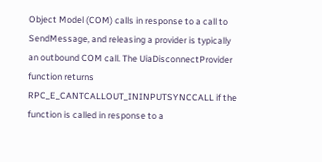Object Model (COM) calls in response to a call to SendMessage, and releasing a provider is typically an outbound COM call. The UiaDisconnectProvider function returns RPC_E_CANTCALLOUT_ININPUTSYNCCALL if the function is called in response to a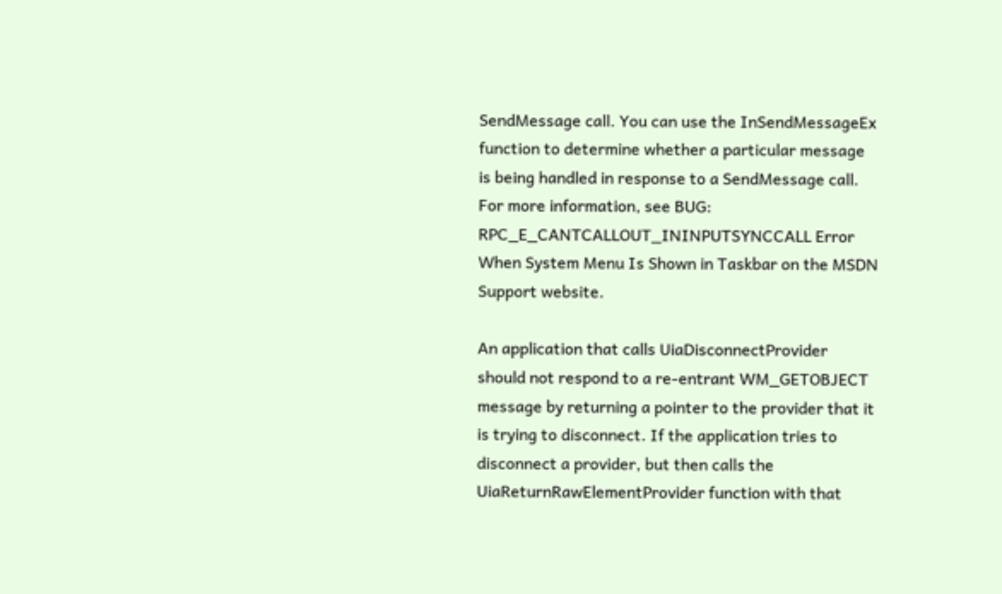SendMessage call. You can use the InSendMessageEx function to determine whether a particular message is being handled in response to a SendMessage call. For more information, see BUG: RPC_E_CANTCALLOUT_ININPUTSYNCCALL Error When System Menu Is Shown in Taskbar on the MSDN Support website.

An application that calls UiaDisconnectProvider should not respond to a re-entrant WM_GETOBJECT message by returning a pointer to the provider that it is trying to disconnect. If the application tries to disconnect a provider, but then calls the UiaReturnRawElementProvider function with that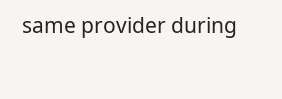same provider during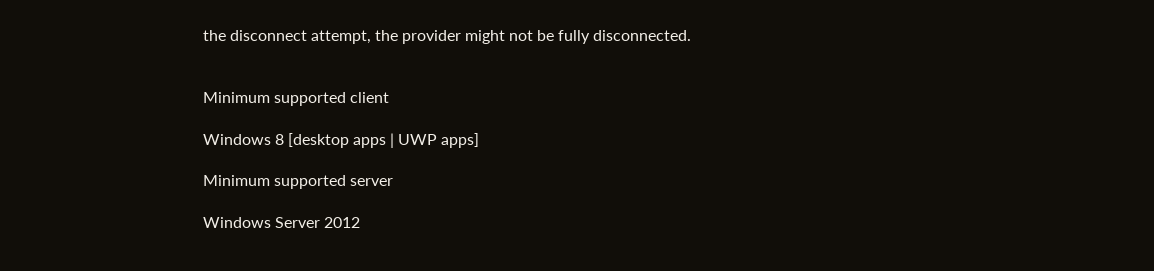the disconnect attempt, the provider might not be fully disconnected.


Minimum supported client

Windows 8 [desktop apps | UWP apps]

Minimum supported server

Windows Server 2012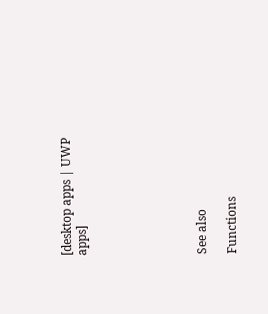[desktop apps | UWP apps]







See also

Functions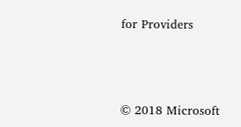for Providers



© 2018 Microsoft